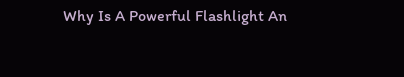Why Is A Powerful Flashlight An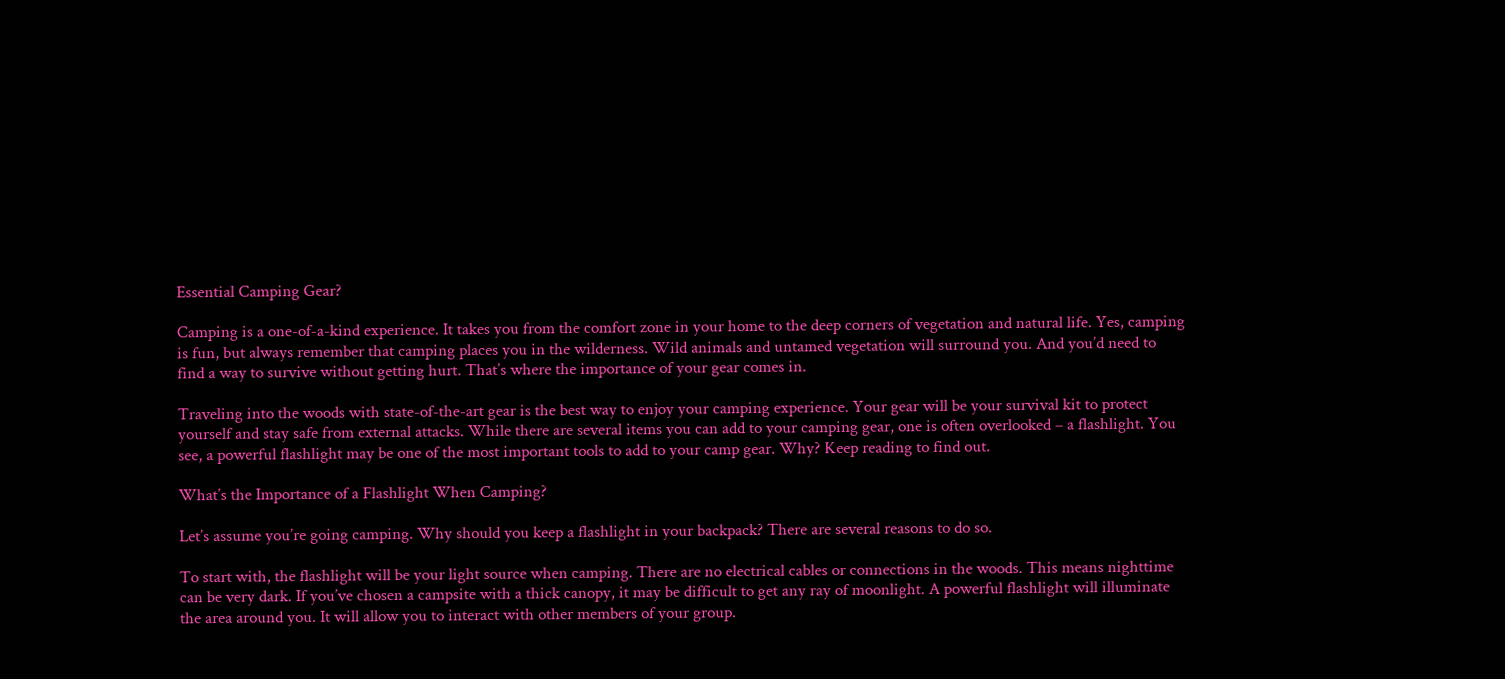Essential Camping Gear?

Camping is a one-of-a-kind experience. It takes you from the comfort zone in your home to the deep corners of vegetation and natural life. Yes, camping is fun, but always remember that camping places you in the wilderness. Wild animals and untamed vegetation will surround you. And you’d need to find a way to survive without getting hurt. That’s where the importance of your gear comes in.

Traveling into the woods with state-of-the-art gear is the best way to enjoy your camping experience. Your gear will be your survival kit to protect yourself and stay safe from external attacks. While there are several items you can add to your camping gear, one is often overlooked – a flashlight. You see, a powerful flashlight may be one of the most important tools to add to your camp gear. Why? Keep reading to find out.

What’s the Importance of a Flashlight When Camping?

Let’s assume you’re going camping. Why should you keep a flashlight in your backpack? There are several reasons to do so.

To start with, the flashlight will be your light source when camping. There are no electrical cables or connections in the woods. This means nighttime can be very dark. If you’ve chosen a campsite with a thick canopy, it may be difficult to get any ray of moonlight. A powerful flashlight will illuminate the area around you. It will allow you to interact with other members of your group.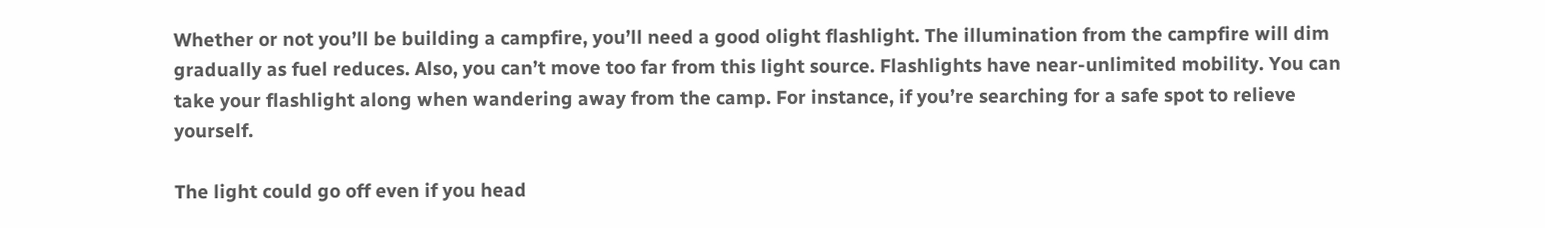Whether or not you’ll be building a campfire, you’ll need a good olight flashlight. The illumination from the campfire will dim gradually as fuel reduces. Also, you can’t move too far from this light source. Flashlights have near-unlimited mobility. You can take your flashlight along when wandering away from the camp. For instance, if you’re searching for a safe spot to relieve yourself.

The light could go off even if you head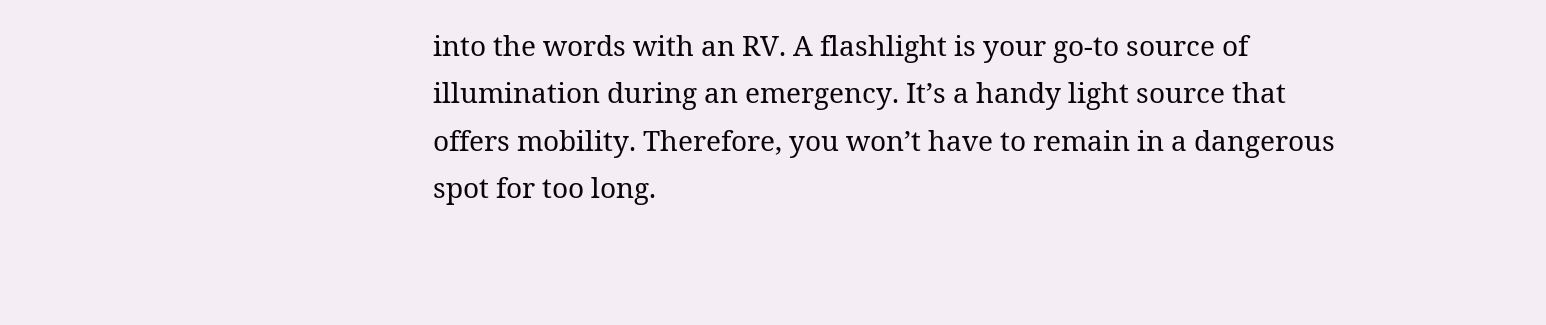into the words with an RV. A flashlight is your go-to source of illumination during an emergency. It’s a handy light source that offers mobility. Therefore, you won’t have to remain in a dangerous spot for too long.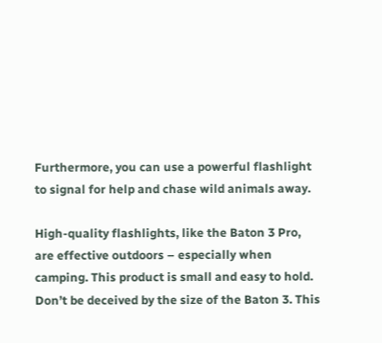Furthermore, you can use a powerful flashlight to signal for help and chase wild animals away.

High-quality flashlights, like the Baton 3 Pro, are effective outdoors – especially when camping. This product is small and easy to hold. Don’t be deceived by the size of the Baton 3. This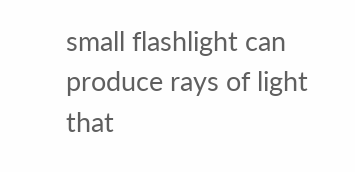small flashlight can produce rays of light that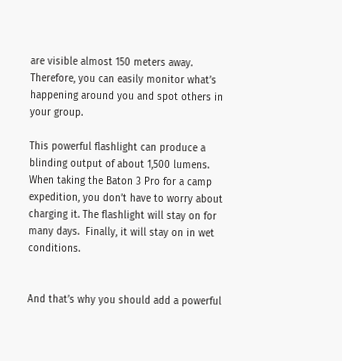are visible almost 150 meters away. Therefore, you can easily monitor what’s happening around you and spot others in your group.

This powerful flashlight can produce a blinding output of about 1,500 lumens. When taking the Baton 3 Pro for a camp expedition, you don’t have to worry about charging it. The flashlight will stay on for many days.  Finally, it will stay on in wet conditions.


And that’s why you should add a powerful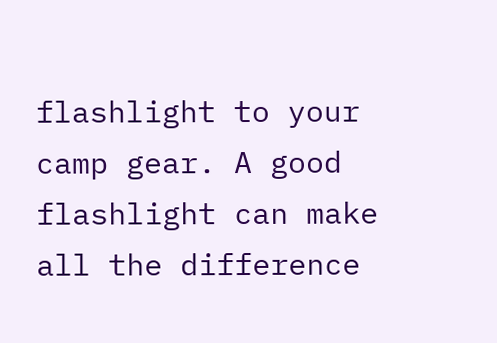flashlight to your camp gear. A good flashlight can make all the difference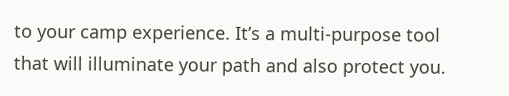to your camp experience. It’s a multi-purpose tool that will illuminate your path and also protect you.